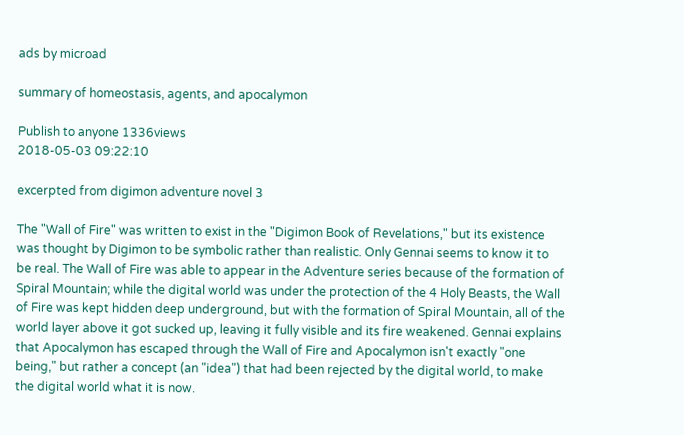ads by microad

summary of homeostasis, agents, and apocalymon

Publish to anyone 1336views
2018-05-03 09:22:10

excerpted from digimon adventure novel 3

The "Wall of Fire" was written to exist in the "Digimon Book of Revelations," but its existence was thought by Digimon to be symbolic rather than realistic. Only Gennai seems to know it to be real. The Wall of Fire was able to appear in the Adventure series because of the formation of Spiral Mountain; while the digital world was under the protection of the 4 Holy Beasts, the Wall of Fire was kept hidden deep underground, but with the formation of Spiral Mountain, all of the world layer above it got sucked up, leaving it fully visible and its fire weakened. Gennai explains that Apocalymon has escaped through the Wall of Fire and Apocalymon isn't exactly "one being," but rather a concept (an "idea") that had been rejected by the digital world, to make the digital world what it is now.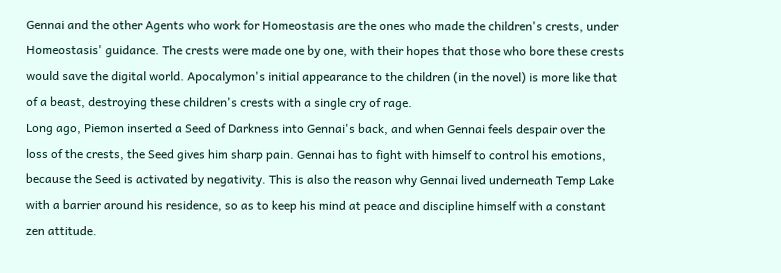Gennai and the other Agents who work for Homeostasis are the ones who made the children's crests, under Homeostasis' guidance. The crests were made one by one, with their hopes that those who bore these crests would save the digital world. Apocalymon's initial appearance to the children (in the novel) is more like that of a beast, destroying these children's crests with a single cry of rage.
Long ago, Piemon inserted a Seed of Darkness into Gennai's back, and when Gennai feels despair over the loss of the crests, the Seed gives him sharp pain. Gennai has to fight with himself to control his emotions, because the Seed is activated by negativity. This is also the reason why Gennai lived underneath Temp Lake with a barrier around his residence, so as to keep his mind at peace and discipline himself with a constant zen attitude.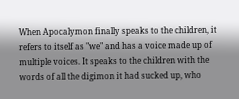When Apocalymon finally speaks to the children, it refers to itself as "we" and has a voice made up of multiple voices. It speaks to the children with the words of all the digimon it had sucked up, who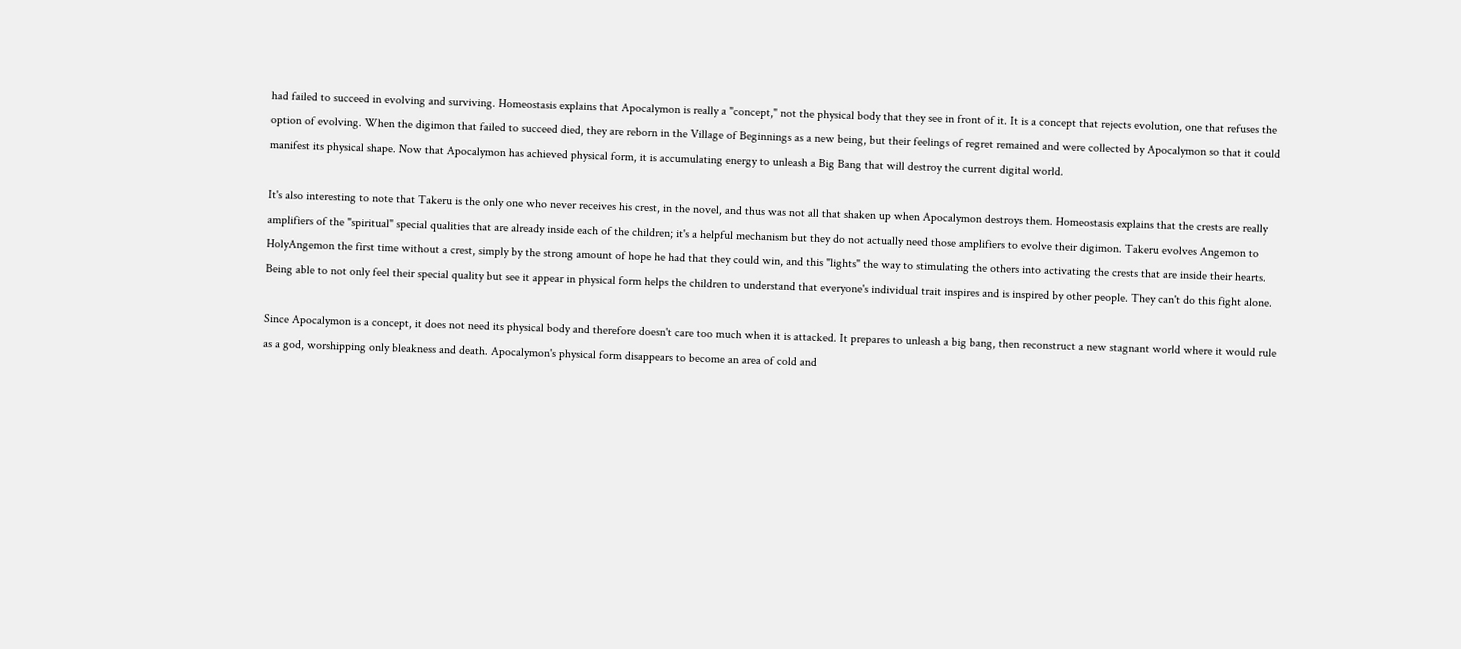had failed to succeed in evolving and surviving. Homeostasis explains that Apocalymon is really a "concept," not the physical body that they see in front of it. It is a concept that rejects evolution, one that refuses the option of evolving. When the digimon that failed to succeed died, they are reborn in the Village of Beginnings as a new being, but their feelings of regret remained and were collected by Apocalymon so that it could manifest its physical shape. Now that Apocalymon has achieved physical form, it is accumulating energy to unleash a Big Bang that will destroy the current digital world.

It's also interesting to note that Takeru is the only one who never receives his crest, in the novel, and thus was not all that shaken up when Apocalymon destroys them. Homeostasis explains that the crests are really amplifiers of the "spiritual" special qualities that are already inside each of the children; it's a helpful mechanism but they do not actually need those amplifiers to evolve their digimon. Takeru evolves Angemon to HolyAngemon the first time without a crest, simply by the strong amount of hope he had that they could win, and this "lights" the way to stimulating the others into activating the crests that are inside their hearts. Being able to not only feel their special quality but see it appear in physical form helps the children to understand that everyone's individual trait inspires and is inspired by other people. They can't do this fight alone.

Since Apocalymon is a concept, it does not need its physical body and therefore doesn't care too much when it is attacked. It prepares to unleash a big bang, then reconstruct a new stagnant world where it would rule as a god, worshipping only bleakness and death. Apocalymon's physical form disappears to become an area of cold and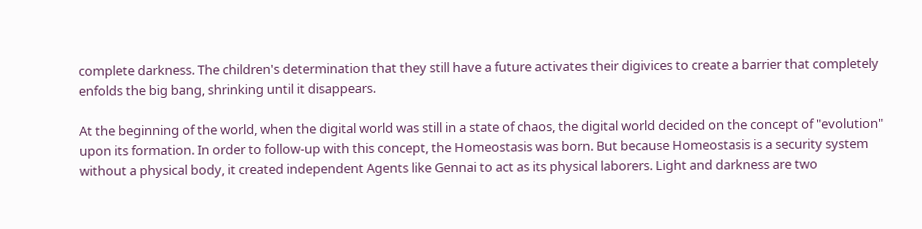complete darkness. The children's determination that they still have a future activates their digivices to create a barrier that completely enfolds the big bang, shrinking until it disappears.

At the beginning of the world, when the digital world was still in a state of chaos, the digital world decided on the concept of "evolution" upon its formation. In order to follow-up with this concept, the Homeostasis was born. But because Homeostasis is a security system without a physical body, it created independent Agents like Gennai to act as its physical laborers. Light and darkness are two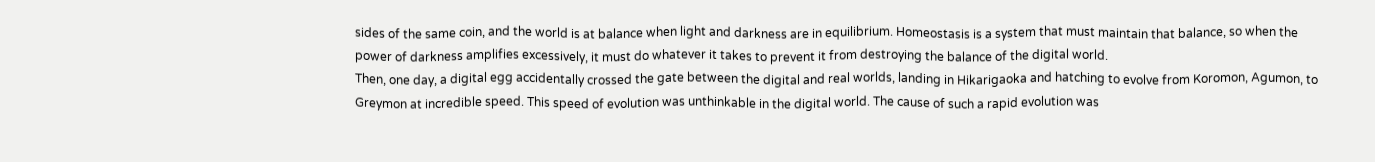sides of the same coin, and the world is at balance when light and darkness are in equilibrium. Homeostasis is a system that must maintain that balance, so when the power of darkness amplifies excessively, it must do whatever it takes to prevent it from destroying the balance of the digital world.
Then, one day, a digital egg accidentally crossed the gate between the digital and real worlds, landing in Hikarigaoka and hatching to evolve from Koromon, Agumon, to Greymon at incredible speed. This speed of evolution was unthinkable in the digital world. The cause of such a rapid evolution was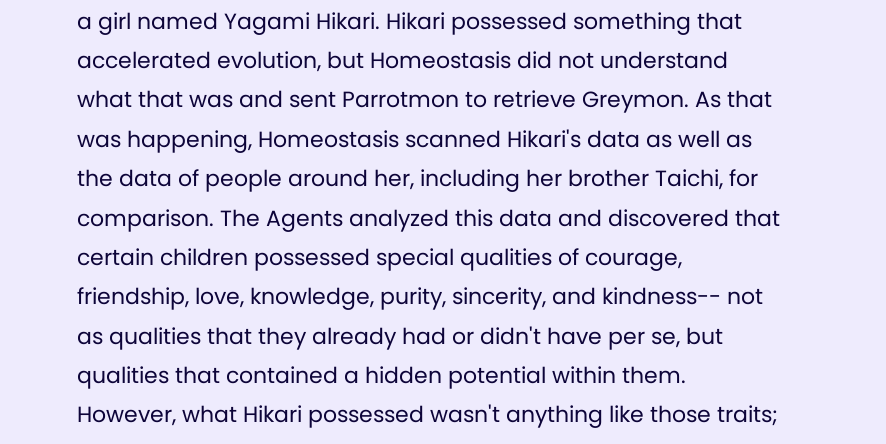a girl named Yagami Hikari. Hikari possessed something that accelerated evolution, but Homeostasis did not understand what that was and sent Parrotmon to retrieve Greymon. As that was happening, Homeostasis scanned Hikari's data as well as the data of people around her, including her brother Taichi, for comparison. The Agents analyzed this data and discovered that certain children possessed special qualities of courage, friendship, love, knowledge, purity, sincerity, and kindness-- not as qualities that they already had or didn't have per se, but qualities that contained a hidden potential within them. However, what Hikari possessed wasn't anything like those traits;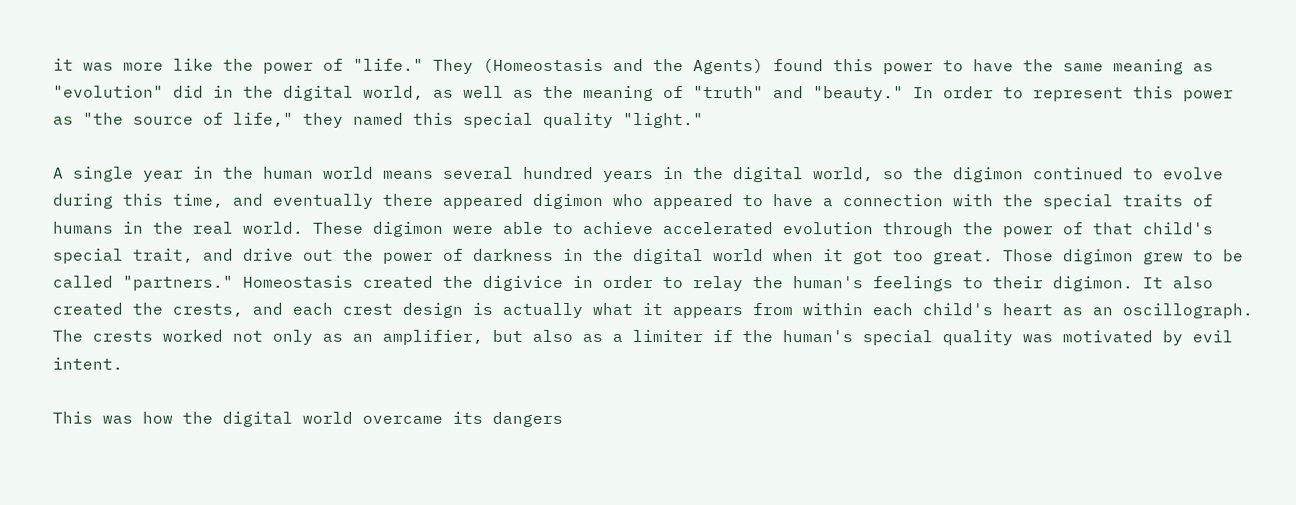it was more like the power of "life." They (Homeostasis and the Agents) found this power to have the same meaning as "evolution" did in the digital world, as well as the meaning of "truth" and "beauty." In order to represent this power as "the source of life," they named this special quality "light."

A single year in the human world means several hundred years in the digital world, so the digimon continued to evolve during this time, and eventually there appeared digimon who appeared to have a connection with the special traits of humans in the real world. These digimon were able to achieve accelerated evolution through the power of that child's special trait, and drive out the power of darkness in the digital world when it got too great. Those digimon grew to be called "partners." Homeostasis created the digivice in order to relay the human's feelings to their digimon. It also created the crests, and each crest design is actually what it appears from within each child's heart as an oscillograph. The crests worked not only as an amplifier, but also as a limiter if the human's special quality was motivated by evil intent.

This was how the digital world overcame its dangers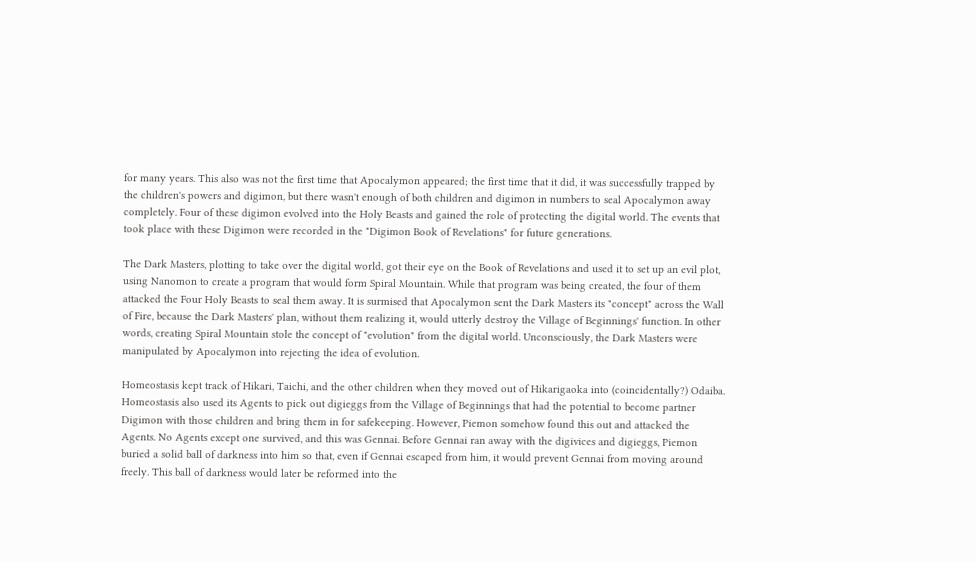for many years. This also was not the first time that Apocalymon appeared; the first time that it did, it was successfully trapped by the children's powers and digimon, but there wasn't enough of both children and digimon in numbers to seal Apocalymon away completely. Four of these digimon evolved into the Holy Beasts and gained the role of protecting the digital world. The events that took place with these Digimon were recorded in the "Digimon Book of Revelations" for future generations.

The Dark Masters, plotting to take over the digital world, got their eye on the Book of Revelations and used it to set up an evil plot, using Nanomon to create a program that would form Spiral Mountain. While that program was being created, the four of them attacked the Four Holy Beasts to seal them away. It is surmised that Apocalymon sent the Dark Masters its "concept" across the Wall of Fire, because the Dark Masters' plan, without them realizing it, would utterly destroy the Village of Beginnings' function. In other words, creating Spiral Mountain stole the concept of "evolution" from the digital world. Unconsciously, the Dark Masters were manipulated by Apocalymon into rejecting the idea of evolution.

Homeostasis kept track of Hikari, Taichi, and the other children when they moved out of Hikarigaoka into (coincidentally?) Odaiba. Homeostasis also used its Agents to pick out digieggs from the Village of Beginnings that had the potential to become partner Digimon with those children and bring them in for safekeeping. However, Piemon somehow found this out and attacked the Agents. No Agents except one survived, and this was Gennai. Before Gennai ran away with the digivices and digieggs, Piemon buried a solid ball of darkness into him so that, even if Gennai escaped from him, it would prevent Gennai from moving around freely. This ball of darkness would later be reformed into the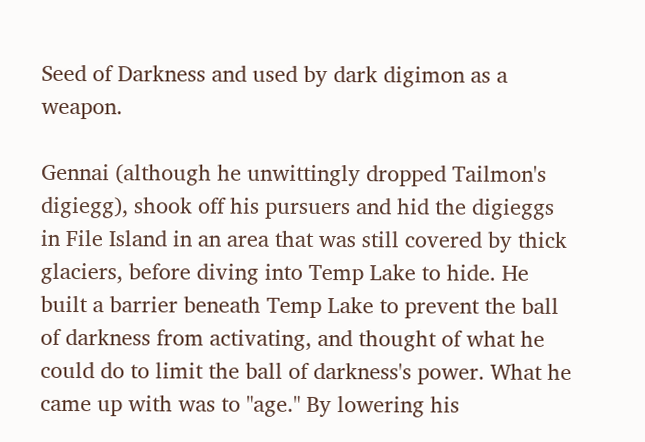Seed of Darkness and used by dark digimon as a weapon.

Gennai (although he unwittingly dropped Tailmon's digiegg), shook off his pursuers and hid the digieggs in File Island in an area that was still covered by thick glaciers, before diving into Temp Lake to hide. He built a barrier beneath Temp Lake to prevent the ball of darkness from activating, and thought of what he could do to limit the ball of darkness's power. What he came up with was to "age." By lowering his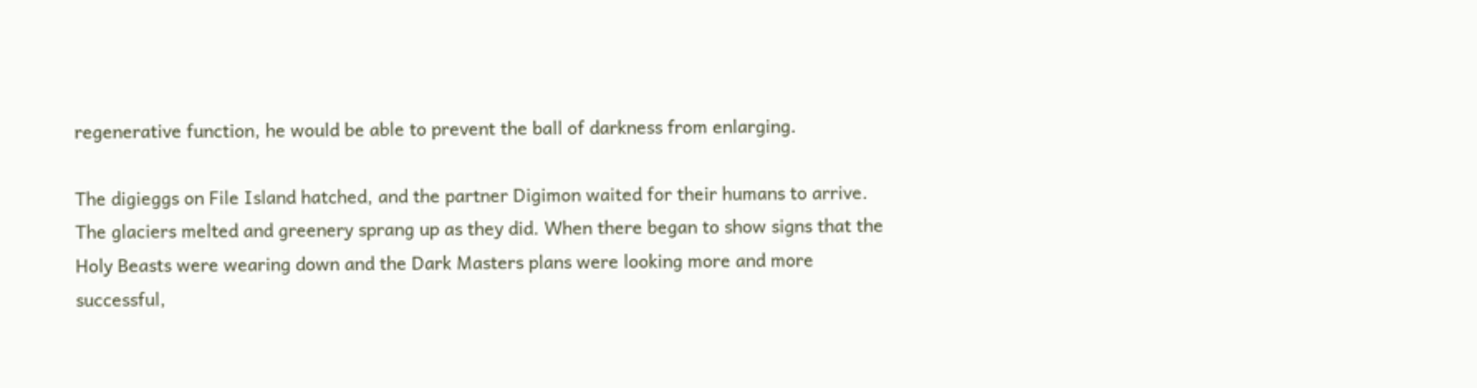regenerative function, he would be able to prevent the ball of darkness from enlarging.

The digieggs on File Island hatched, and the partner Digimon waited for their humans to arrive. The glaciers melted and greenery sprang up as they did. When there began to show signs that the Holy Beasts were wearing down and the Dark Masters plans were looking more and more successful,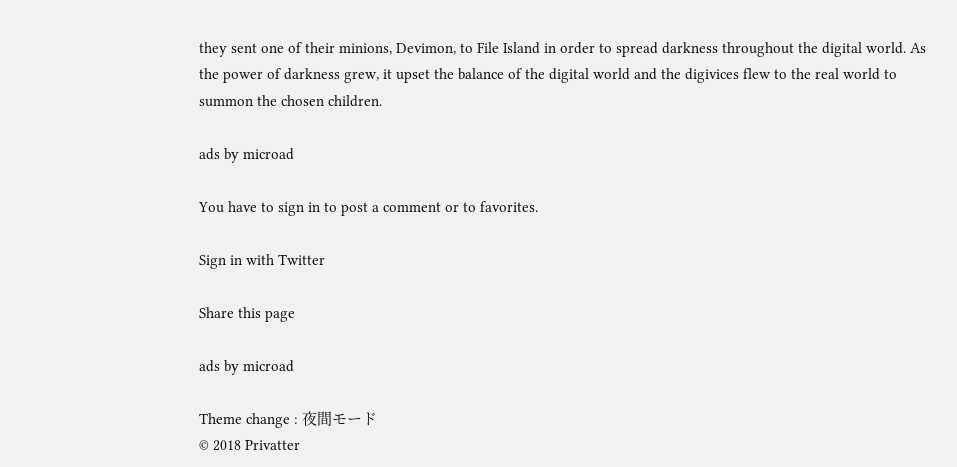they sent one of their minions, Devimon, to File Island in order to spread darkness throughout the digital world. As the power of darkness grew, it upset the balance of the digital world and the digivices flew to the real world to summon the chosen children.

ads by microad

You have to sign in to post a comment or to favorites.

Sign in with Twitter

Share this page

ads by microad

Theme change : 夜間モード
© 2018 Privatter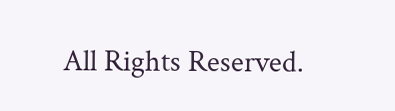All Rights Reserved.